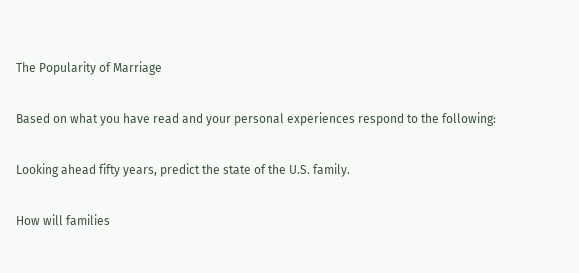The Popularity of Marriage

Based on what you have read and your personal experiences respond to the following:

Looking ahead fifty years, predict the state of the U.S. family.

How will families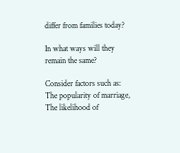differ from families today?

In what ways will they remain the same?

Consider factors such as:
The popularity of marriage,
The likelihood of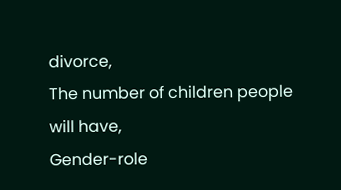divorce,
The number of children people will have,
Gender-role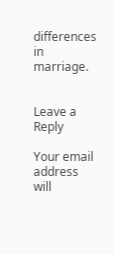differences in marriage.


Leave a Reply

Your email address will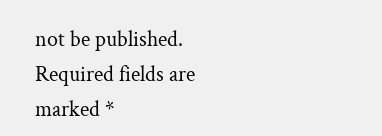not be published. Required fields are marked *